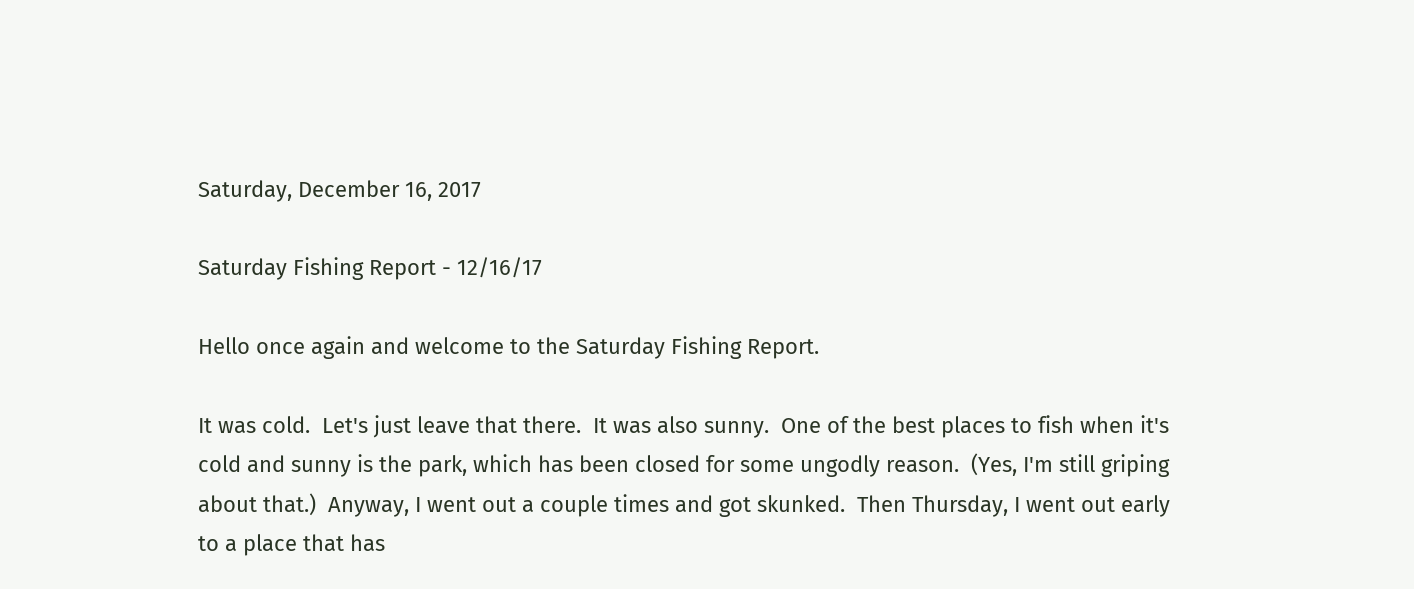Saturday, December 16, 2017

Saturday Fishing Report - 12/16/17

Hello once again and welcome to the Saturday Fishing Report.

It was cold.  Let's just leave that there.  It was also sunny.  One of the best places to fish when it's cold and sunny is the park, which has been closed for some ungodly reason.  (Yes, I'm still griping about that.)  Anyway, I went out a couple times and got skunked.  Then Thursday, I went out early to a place that has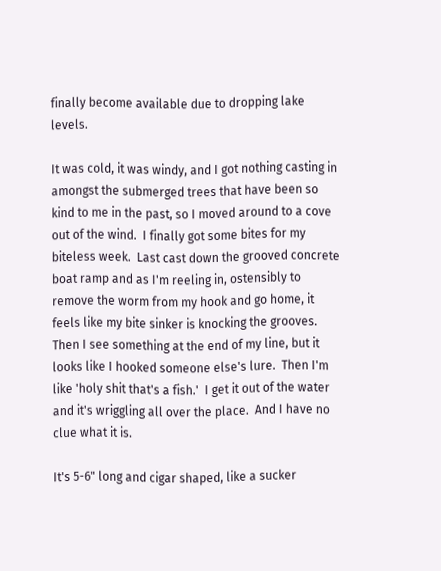finally become available due to dropping lake levels.

It was cold, it was windy, and I got nothing casting in amongst the submerged trees that have been so kind to me in the past, so I moved around to a cove out of the wind.  I finally got some bites for my biteless week.  Last cast down the grooved concrete boat ramp and as I'm reeling in, ostensibly to remove the worm from my hook and go home, it feels like my bite sinker is knocking the grooves.  Then I see something at the end of my line, but it looks like I hooked someone else's lure.  Then I'm like 'holy shit that's a fish.'  I get it out of the water and it's wriggling all over the place.  And I have no clue what it is.

It's 5-6" long and cigar shaped, like a sucker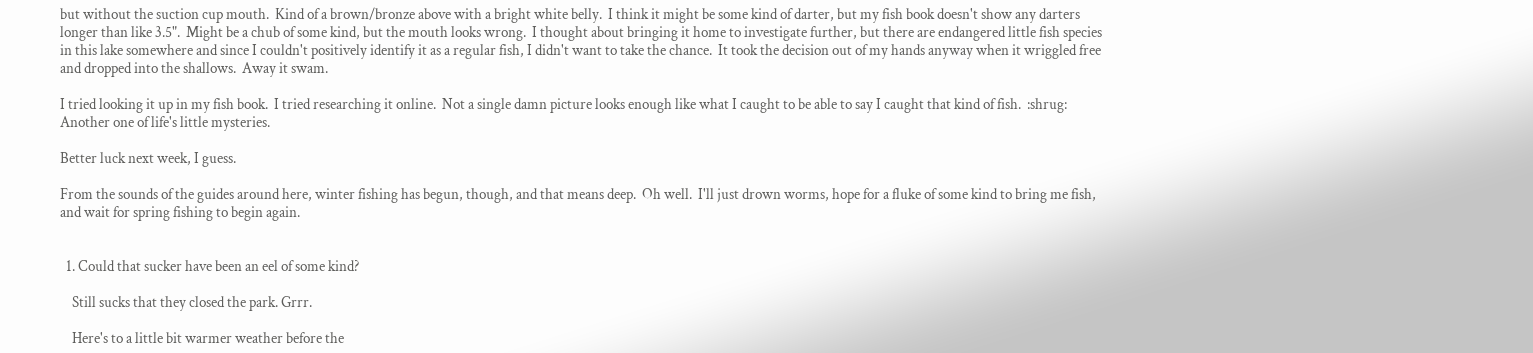but without the suction cup mouth.  Kind of a brown/bronze above with a bright white belly.  I think it might be some kind of darter, but my fish book doesn't show any darters longer than like 3.5".  Might be a chub of some kind, but the mouth looks wrong.  I thought about bringing it home to investigate further, but there are endangered little fish species in this lake somewhere and since I couldn't positively identify it as a regular fish, I didn't want to take the chance.  It took the decision out of my hands anyway when it wriggled free and dropped into the shallows.  Away it swam.

I tried looking it up in my fish book.  I tried researching it online.  Not a single damn picture looks enough like what I caught to be able to say I caught that kind of fish.  :shrug:  Another one of life's little mysteries.

Better luck next week, I guess.

From the sounds of the guides around here, winter fishing has begun, though, and that means deep.  Oh well.  I'll just drown worms, hope for a fluke of some kind to bring me fish, and wait for spring fishing to begin again.


  1. Could that sucker have been an eel of some kind?

    Still sucks that they closed the park. Grrr.

    Here's to a little bit warmer weather before the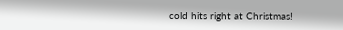cold hits right at Christmas!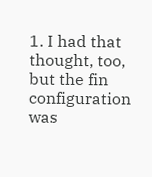1. I had that thought, too, but the fin configuration was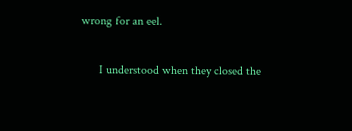wrong for an eel.

      I understood when they closed the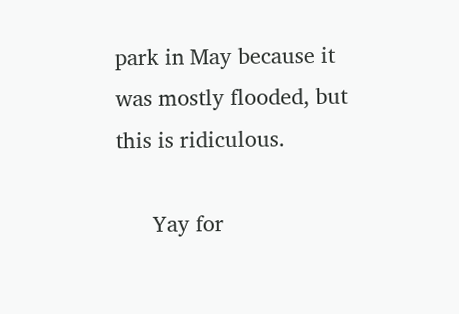park in May because it was mostly flooded, but this is ridiculous.

      Yay for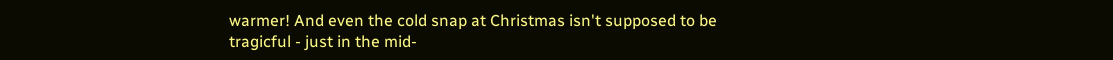warmer! And even the cold snap at Christmas isn't supposed to be tragicful - just in the mid-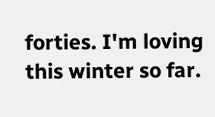forties. I'm loving this winter so far.